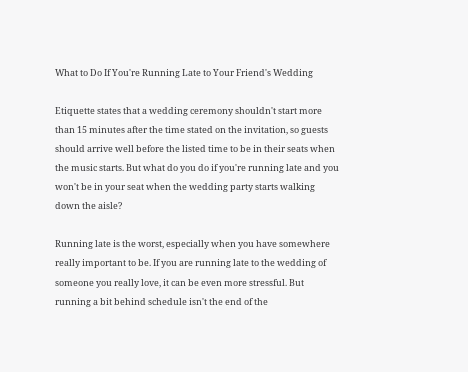What to Do If You're Running Late to Your Friend's Wedding

Etiquette states that a wedding ceremony shouldn't start more than 15 minutes after the time stated on the invitation, so guests should arrive well before the listed time to be in their seats when the music starts. But what do you do if you're running late and you won't be in your seat when the wedding party starts walking down the aisle?

Running late is the worst, especially when you have somewhere really important to be. If you are running late to the wedding of someone you really love, it can be even more stressful. But running a bit behind schedule isn't the end of the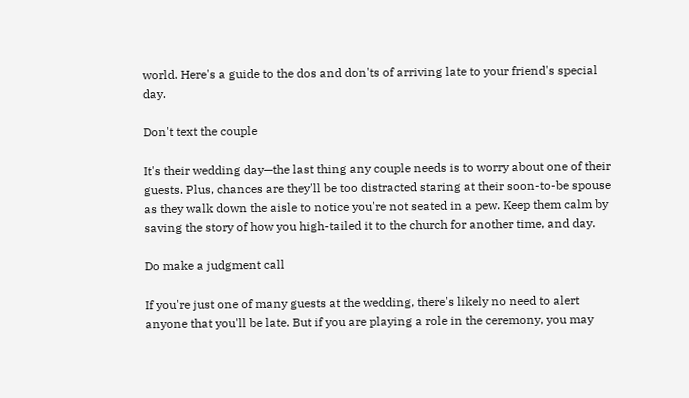world. Here's a guide to the dos and don'ts of arriving late to your friend's special day.

Don't text the couple

It's their wedding day—the last thing any couple needs is to worry about one of their guests. Plus, chances are they'll be too distracted staring at their soon-to-be spouse as they walk down the aisle to notice you're not seated in a pew. Keep them calm by saving the story of how you high-tailed it to the church for another time, and day.

Do make a judgment call

If you're just one of many guests at the wedding, there's likely no need to alert anyone that you'll be late. But if you are playing a role in the ceremony, you may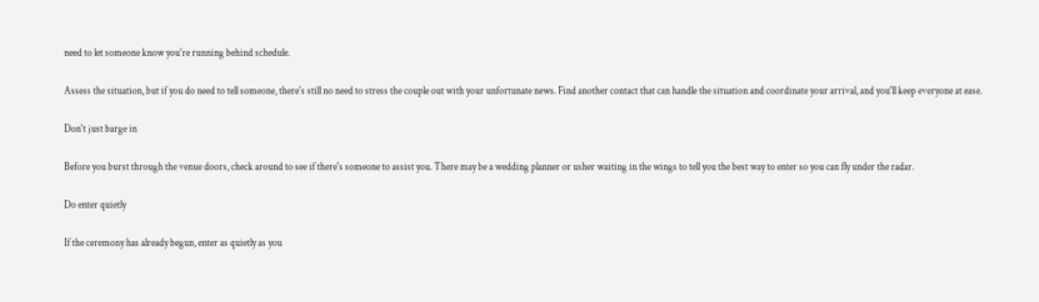need to let someone know you're running behind schedule.

Assess the situation, but if you do need to tell someone, there's still no need to stress the couple out with your unfortunate news. Find another contact that can handle the situation and coordinate your arrival, and you'll keep everyone at ease.

Don't just barge in

Before you burst through the venue doors, check around to see if there's someone to assist you. There may be a wedding planner or usher waiting in the wings to tell you the best way to enter so you can fly under the radar.

Do enter quietly

If the ceremony has already begun, enter as quietly as you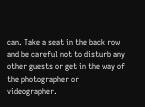can. Take a seat in the back row and be careful not to disturb any other guests or get in the way of the photographer or videographer.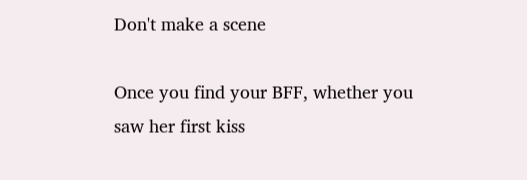Don't make a scene

Once you find your BFF, whether you saw her first kiss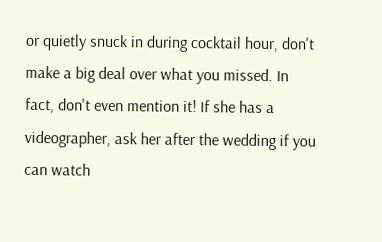or quietly snuck in during cocktail hour, don't make a big deal over what you missed. In fact, don't even mention it! If she has a videographer, ask her after the wedding if you can watch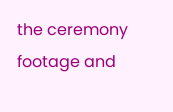the ceremony footage and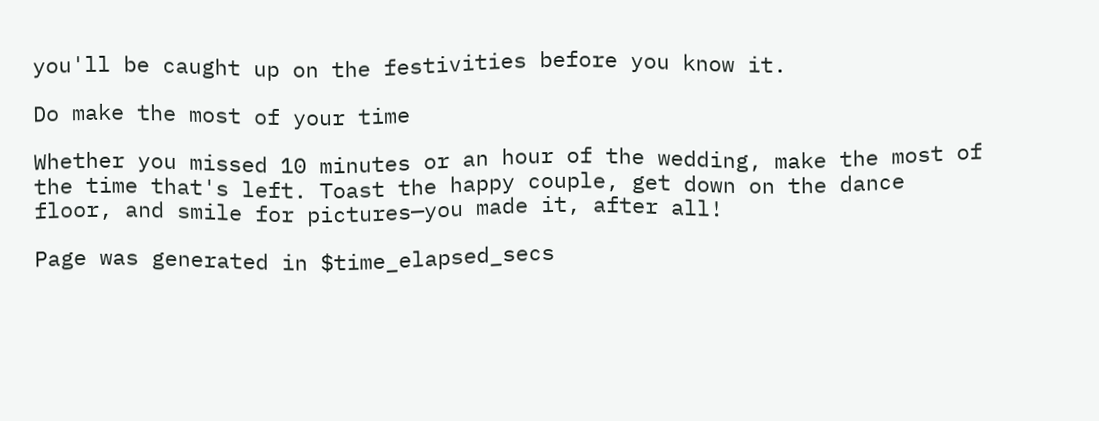you'll be caught up on the festivities before you know it.

Do make the most of your time

Whether you missed 10 minutes or an hour of the wedding, make the most of the time that's left. Toast the happy couple, get down on the dance floor, and smile for pictures—you made it, after all!

Page was generated in $time_elapsed_secs